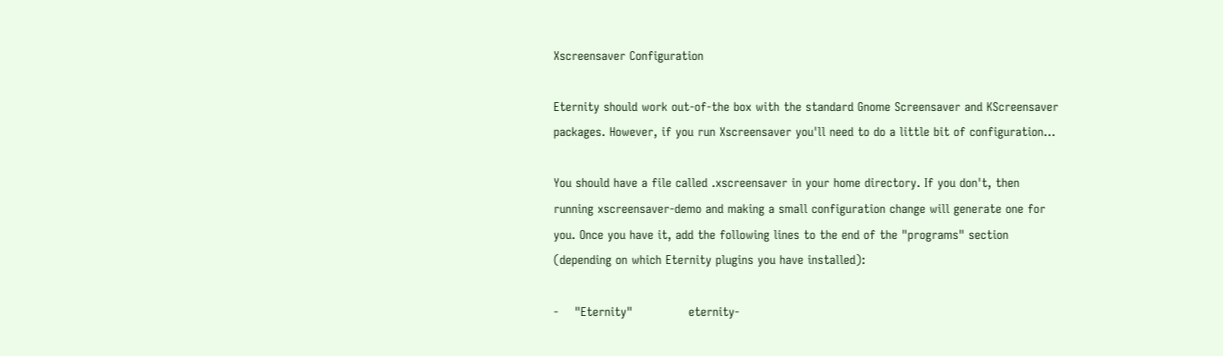Xscreensaver Configuration

Eternity should work out-of-the box with the standard Gnome Screensaver and KScreensaver packages. However, if you run Xscreensaver you'll need to do a little bit of configuration...

You should have a file called .xscreensaver in your home directory. If you don't, then running xscreensaver-demo and making a small configuration change will generate one for you. Once you have it, add the following lines to the end of the "programs" section (depending on which Eternity plugins you have installed):

-    "Eternity"              eternity-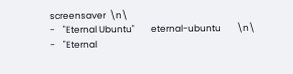screensaver  \n\
-    "Eternal Ubuntu"        eternal-ubuntu        \n\
-    "Eternal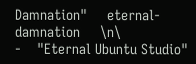Damnation"     eternal-damnation     \n\
-    "Eternal Ubuntu Studio"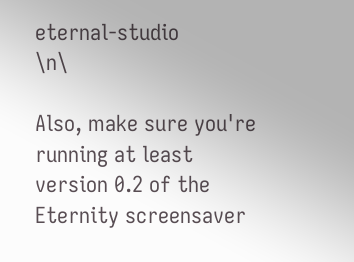eternal-studio        \n\

Also, make sure you're running at least version 0.2 of the Eternity screensaver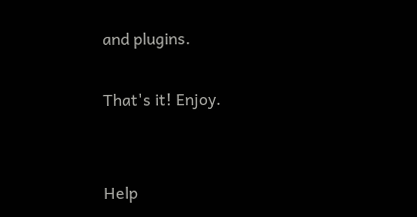and plugins.

That's it! Enjoy.


Help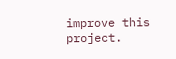improve this project.